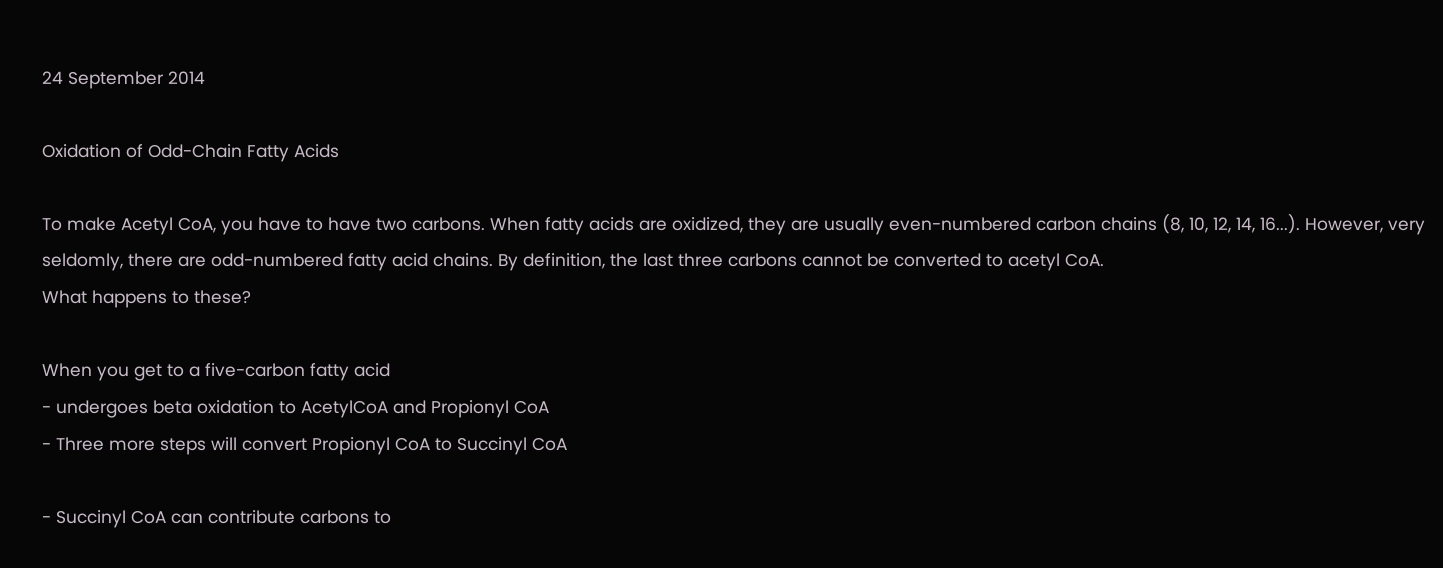24 September 2014

Oxidation of Odd-Chain Fatty Acids

To make Acetyl CoA, you have to have two carbons. When fatty acids are oxidized, they are usually even-numbered carbon chains (8, 10, 12, 14, 16...). However, very seldomly, there are odd-numbered fatty acid chains. By definition, the last three carbons cannot be converted to acetyl CoA.
What happens to these?

When you get to a five-carbon fatty acid
- undergoes beta oxidation to AcetylCoA and Propionyl CoA
- Three more steps will convert Propionyl CoA to Succinyl CoA

- Succinyl CoA can contribute carbons to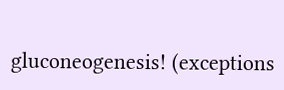gluconeogenesis! (exceptions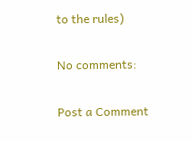to the rules)

No comments:

Post a Comment